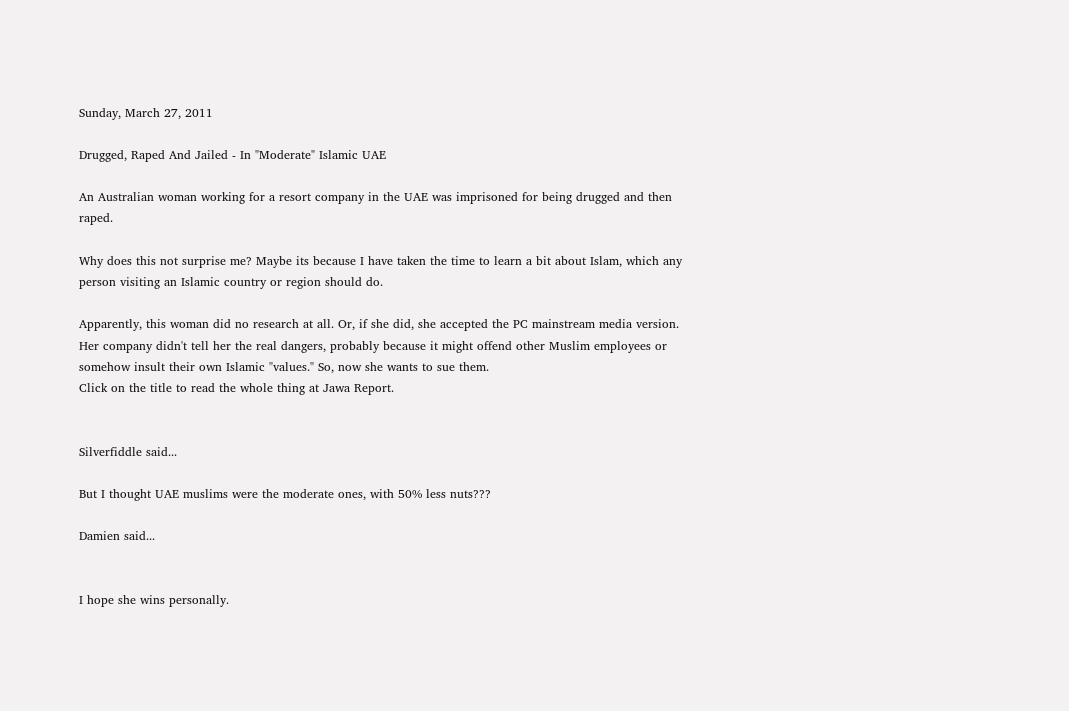Sunday, March 27, 2011

Drugged, Raped And Jailed - In "Moderate" Islamic UAE

An Australian woman working for a resort company in the UAE was imprisoned for being drugged and then raped.

Why does this not surprise me? Maybe its because I have taken the time to learn a bit about Islam, which any person visiting an Islamic country or region should do.

Apparently, this woman did no research at all. Or, if she did, she accepted the PC mainstream media version.
Her company didn't tell her the real dangers, probably because it might offend other Muslim employees or somehow insult their own Islamic "values." So, now she wants to sue them.
Click on the title to read the whole thing at Jawa Report.


Silverfiddle said...

But I thought UAE muslims were the moderate ones, with 50% less nuts???

Damien said...


I hope she wins personally.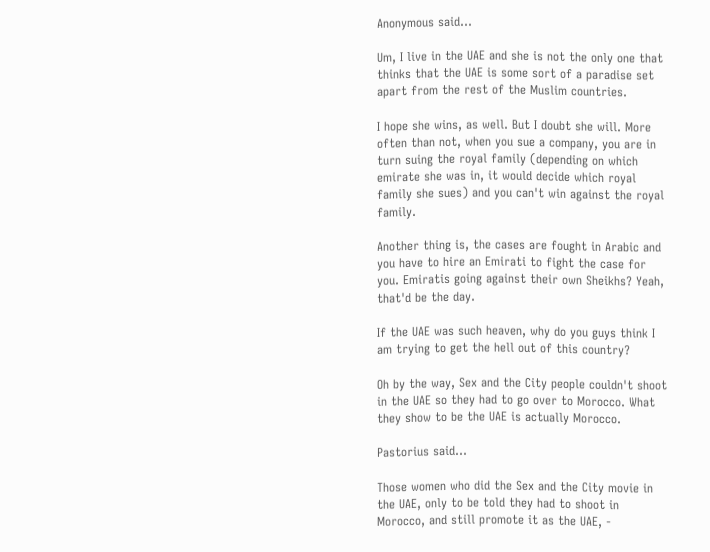Anonymous said...

Um, I live in the UAE and she is not the only one that thinks that the UAE is some sort of a paradise set apart from the rest of the Muslim countries.

I hope she wins, as well. But I doubt she will. More often than not, when you sue a company, you are in turn suing the royal family (depending on which emirate she was in, it would decide which royal family she sues) and you can't win against the royal family.

Another thing is, the cases are fought in Arabic and you have to hire an Emirati to fight the case for you. Emiratis going against their own Sheikhs? Yeah, that'd be the day.

If the UAE was such heaven, why do you guys think I am trying to get the hell out of this country?

Oh by the way, Sex and the City people couldn't shoot in the UAE so they had to go over to Morocco. What they show to be the UAE is actually Morocco.

Pastorius said...

Those women who did the Sex and the City movie in the UAE, only to be told they had to shoot in Morocco, and still promote it as the UAE, -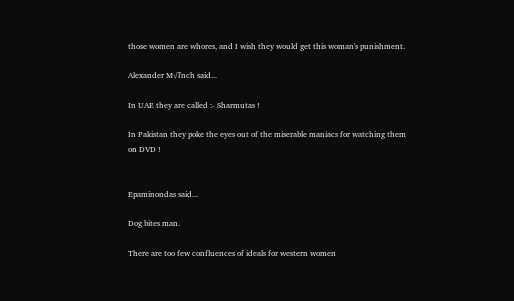those women are whores, and I wish they would get this woman's punishment.

Alexander M√ľnch said...

In UAE they are called :- Sharmutas !

In Pakistan they poke the eyes out of the miserable maniacs for watching them on DVD !


Epaminondas said...

Dog bites man.

There are too few confluences of ideals for western women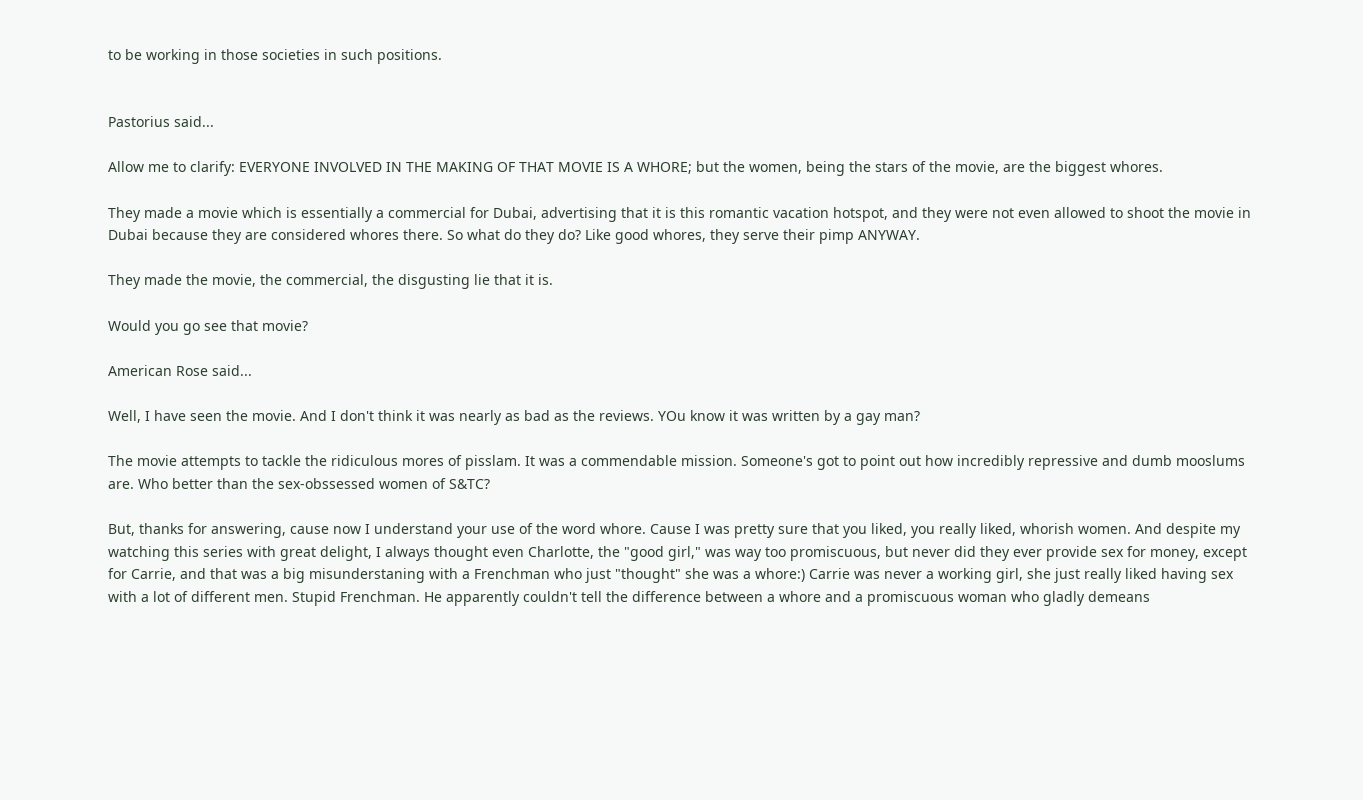to be working in those societies in such positions.


Pastorius said...

Allow me to clarify: EVERYONE INVOLVED IN THE MAKING OF THAT MOVIE IS A WHORE; but the women, being the stars of the movie, are the biggest whores.

They made a movie which is essentially a commercial for Dubai, advertising that it is this romantic vacation hotspot, and they were not even allowed to shoot the movie in Dubai because they are considered whores there. So what do they do? Like good whores, they serve their pimp ANYWAY.

They made the movie, the commercial, the disgusting lie that it is.

Would you go see that movie?

American Rose said...

Well, I have seen the movie. And I don't think it was nearly as bad as the reviews. YOu know it was written by a gay man?

The movie attempts to tackle the ridiculous mores of pisslam. It was a commendable mission. Someone's got to point out how incredibly repressive and dumb mooslums are. Who better than the sex-obssessed women of S&TC?

But, thanks for answering, cause now I understand your use of the word whore. Cause I was pretty sure that you liked, you really liked, whorish women. And despite my watching this series with great delight, I always thought even Charlotte, the "good girl," was way too promiscuous, but never did they ever provide sex for money, except for Carrie, and that was a big misunderstaning with a Frenchman who just "thought" she was a whore:) Carrie was never a working girl, she just really liked having sex with a lot of different men. Stupid Frenchman. He apparently couldn't tell the difference between a whore and a promiscuous woman who gladly demeans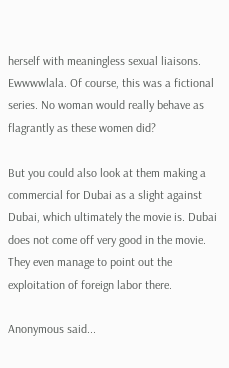herself with meaningless sexual liaisons. Ewwwwlala. Of course, this was a fictional series. No woman would really behave as flagrantly as these women did?

But you could also look at them making a commercial for Dubai as a slight against Dubai, which ultimately the movie is. Dubai does not come off very good in the movie. They even manage to point out the exploitation of foreign labor there.

Anonymous said...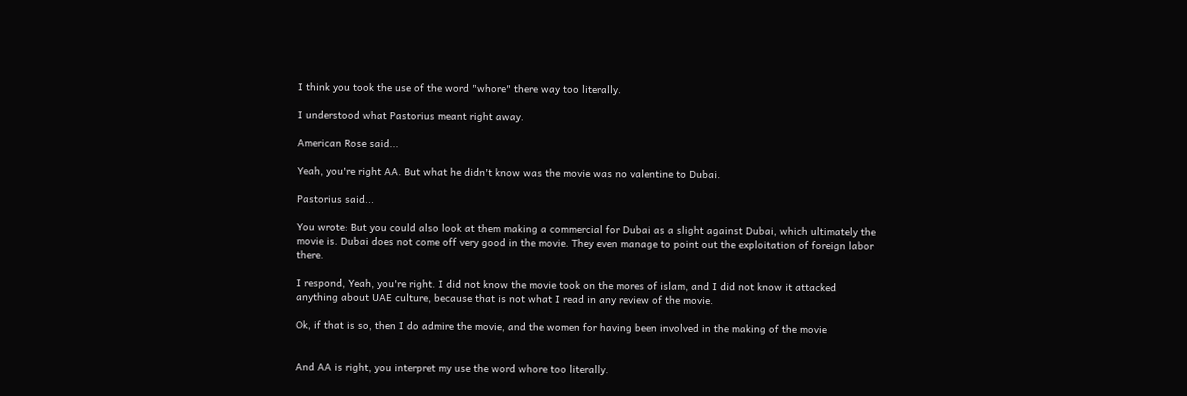I think you took the use of the word "whore" there way too literally.

I understood what Pastorius meant right away.

American Rose said...

Yeah, you're right AA. But what he didn't know was the movie was no valentine to Dubai.

Pastorius said...

You wrote: But you could also look at them making a commercial for Dubai as a slight against Dubai, which ultimately the movie is. Dubai does not come off very good in the movie. They even manage to point out the exploitation of foreign labor there.

I respond, Yeah, you're right. I did not know the movie took on the mores of islam, and I did not know it attacked anything about UAE culture, because that is not what I read in any review of the movie.

Ok, if that is so, then I do admire the movie, and the women for having been involved in the making of the movie


And AA is right, you interpret my use the word whore too literally.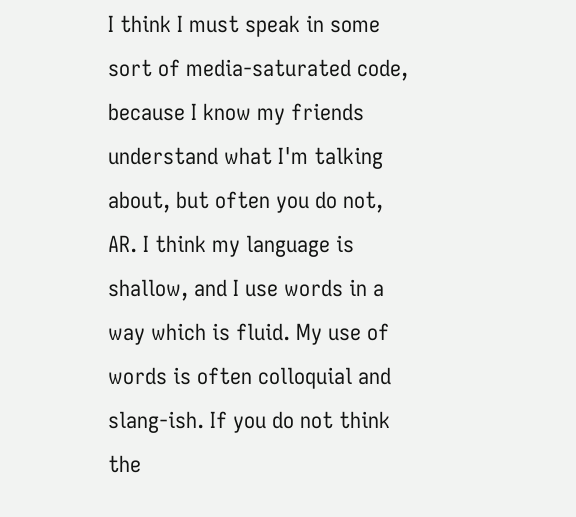I think I must speak in some sort of media-saturated code, because I know my friends understand what I'm talking about, but often you do not, AR. I think my language is shallow, and I use words in a way which is fluid. My use of words is often colloquial and slang-ish. If you do not think the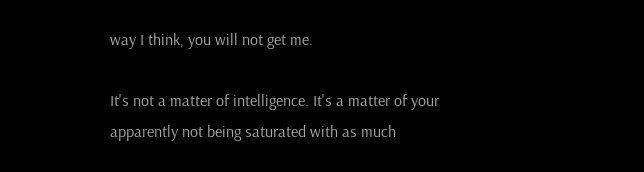way I think, you will not get me.

It's not a matter of intelligence. It's a matter of your apparently not being saturated with as much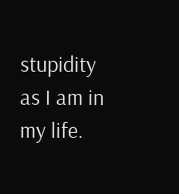stupidity as I am in my life.